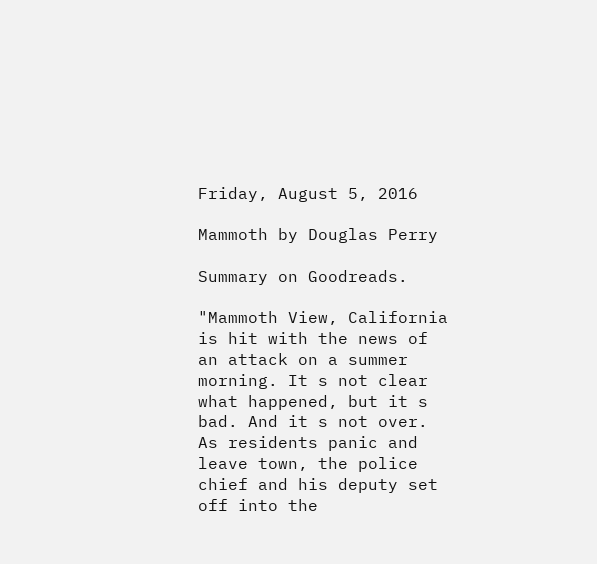Friday, August 5, 2016

Mammoth by Douglas Perry

Summary on Goodreads.

"Mammoth View, California is hit with the news of an attack on a summer morning. It s not clear what happened, but it s bad. And it s not over. As residents panic and leave town, the police chief and his deputy set off into the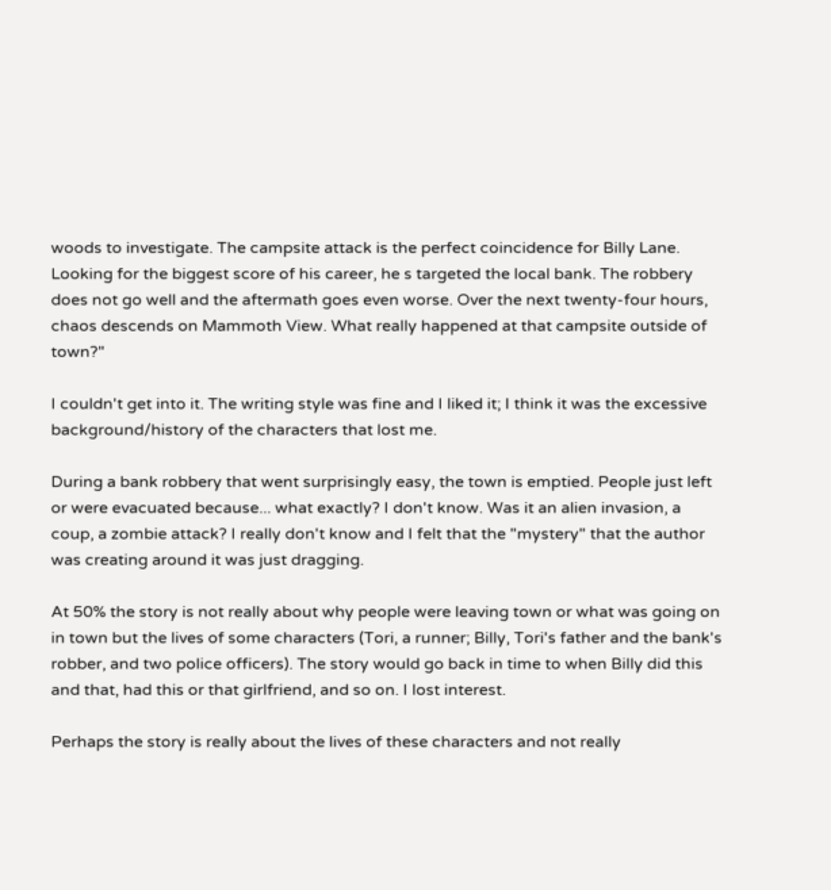woods to investigate. The campsite attack is the perfect coincidence for Billy Lane. Looking for the biggest score of his career, he s targeted the local bank. The robbery does not go well and the aftermath goes even worse. Over the next twenty-four hours, chaos descends on Mammoth View. What really happened at that campsite outside of town?"

I couldn't get into it. The writing style was fine and I liked it; I think it was the excessive background/history of the characters that lost me.

During a bank robbery that went surprisingly easy, the town is emptied. People just left or were evacuated because... what exactly? I don't know. Was it an alien invasion, a coup, a zombie attack? I really don't know and I felt that the "mystery" that the author was creating around it was just dragging.

At 50% the story is not really about why people were leaving town or what was going on in town but the lives of some characters (Tori, a runner; Billy, Tori's father and the bank's robber, and two police officers). The story would go back in time to when Billy did this and that, had this or that girlfriend, and so on. I lost interest.

Perhaps the story is really about the lives of these characters and not really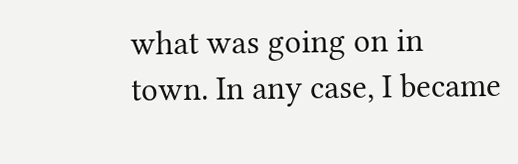what was going on in town. In any case, I became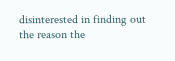disinterested in finding out the reason the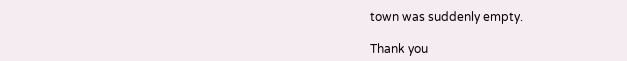town was suddenly empty.

Thank you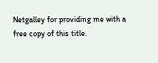Netgalley for providing me with a free copy of this title.